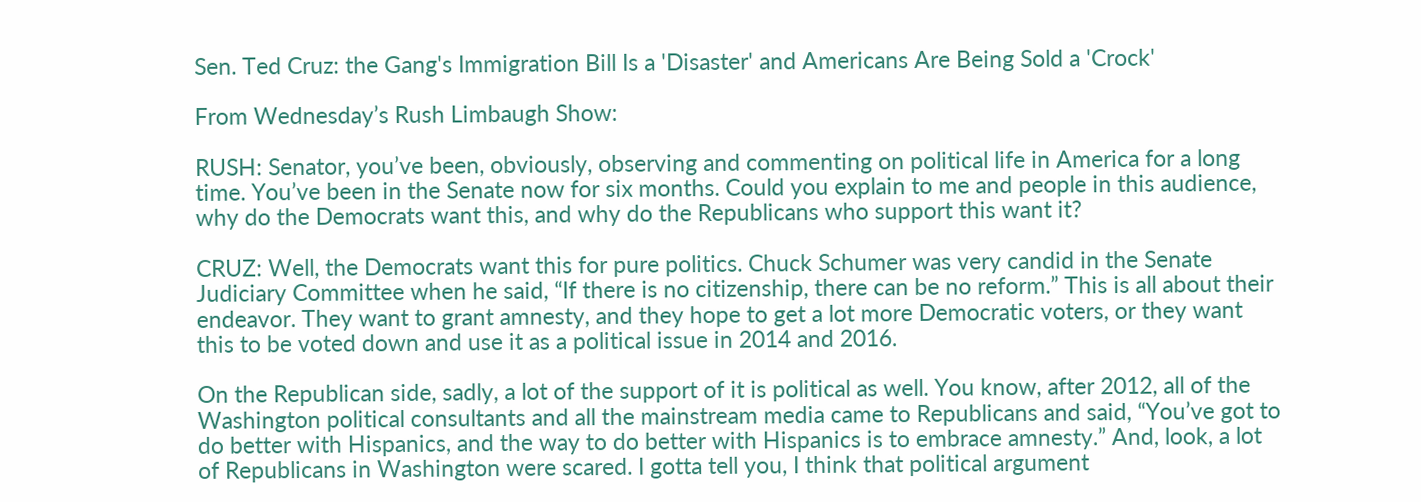Sen. Ted Cruz: the Gang's Immigration Bill Is a 'Disaster' and Americans Are Being Sold a 'Crock'

From Wednesday’s Rush Limbaugh Show:

RUSH: Senator, you’ve been, obviously, observing and commenting on political life in America for a long time. You’ve been in the Senate now for six months. Could you explain to me and people in this audience, why do the Democrats want this, and why do the Republicans who support this want it?

CRUZ: Well, the Democrats want this for pure politics. Chuck Schumer was very candid in the Senate Judiciary Committee when he said, “If there is no citizenship, there can be no reform.” This is all about their endeavor. They want to grant amnesty, and they hope to get a lot more Democratic voters, or they want this to be voted down and use it as a political issue in 2014 and 2016.

On the Republican side, sadly, a lot of the support of it is political as well. You know, after 2012, all of the Washington political consultants and all the mainstream media came to Republicans and said, “You’ve got to do better with Hispanics, and the way to do better with Hispanics is to embrace amnesty.” And, look, a lot of Republicans in Washington were scared. I gotta tell you, I think that political argument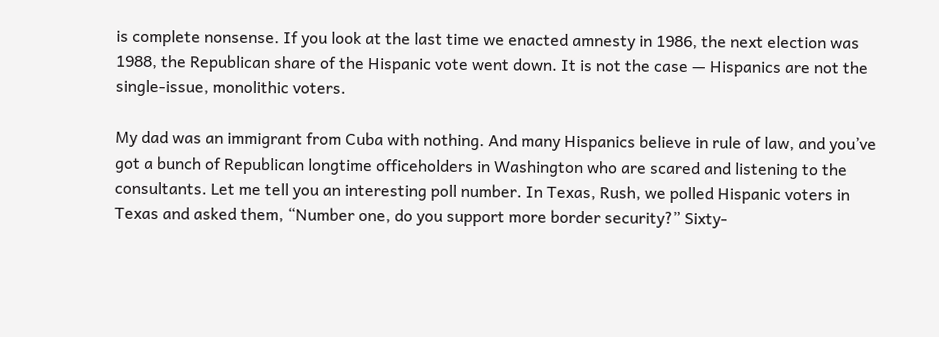is complete nonsense. If you look at the last time we enacted amnesty in 1986, the next election was 1988, the Republican share of the Hispanic vote went down. It is not the case — Hispanics are not the single-issue, monolithic voters.

My dad was an immigrant from Cuba with nothing. And many Hispanics believe in rule of law, and you’ve got a bunch of Republican longtime officeholders in Washington who are scared and listening to the consultants. Let me tell you an interesting poll number. In Texas, Rush, we polled Hispanic voters in Texas and asked them, “Number one, do you support more border security?” Sixty-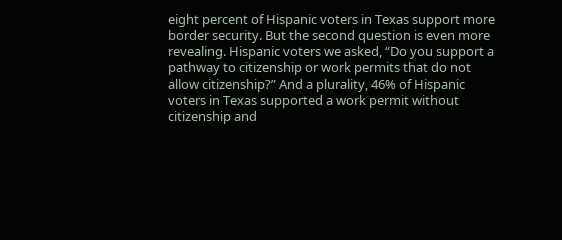eight percent of Hispanic voters in Texas support more border security. But the second question is even more revealing. Hispanic voters we asked, “Do you support a pathway to citizenship or work permits that do not allow citizenship?” And a plurality, 46% of Hispanic voters in Texas supported a work permit without citizenship and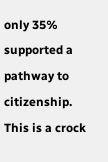only 35% supported a pathway to citizenship. This is a crock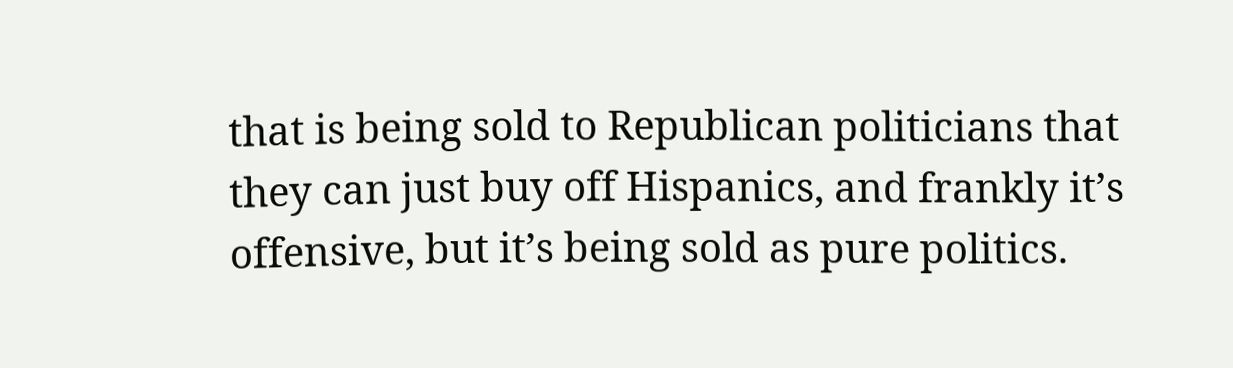that is being sold to Republican politicians that they can just buy off Hispanics, and frankly it’s offensive, but it’s being sold as pure politics.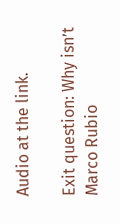Audio at the link.

Exit question: Why isn’t Marco Rubio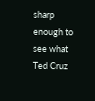sharp enough to see what Ted Cruz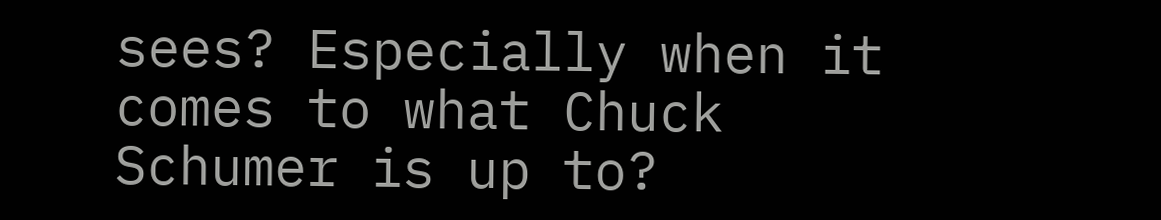sees? Especially when it comes to what Chuck Schumer is up to?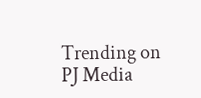Trending on PJ Media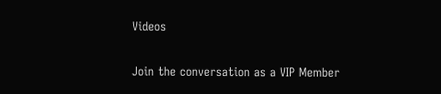Videos

Join the conversation as a VIP Member